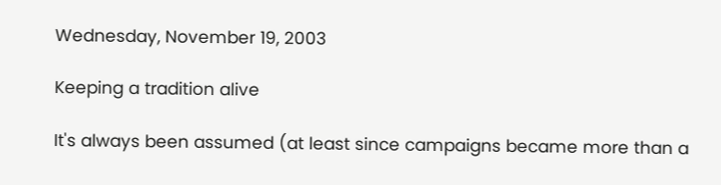Wednesday, November 19, 2003

Keeping a tradition alive

It's always been assumed (at least since campaigns became more than a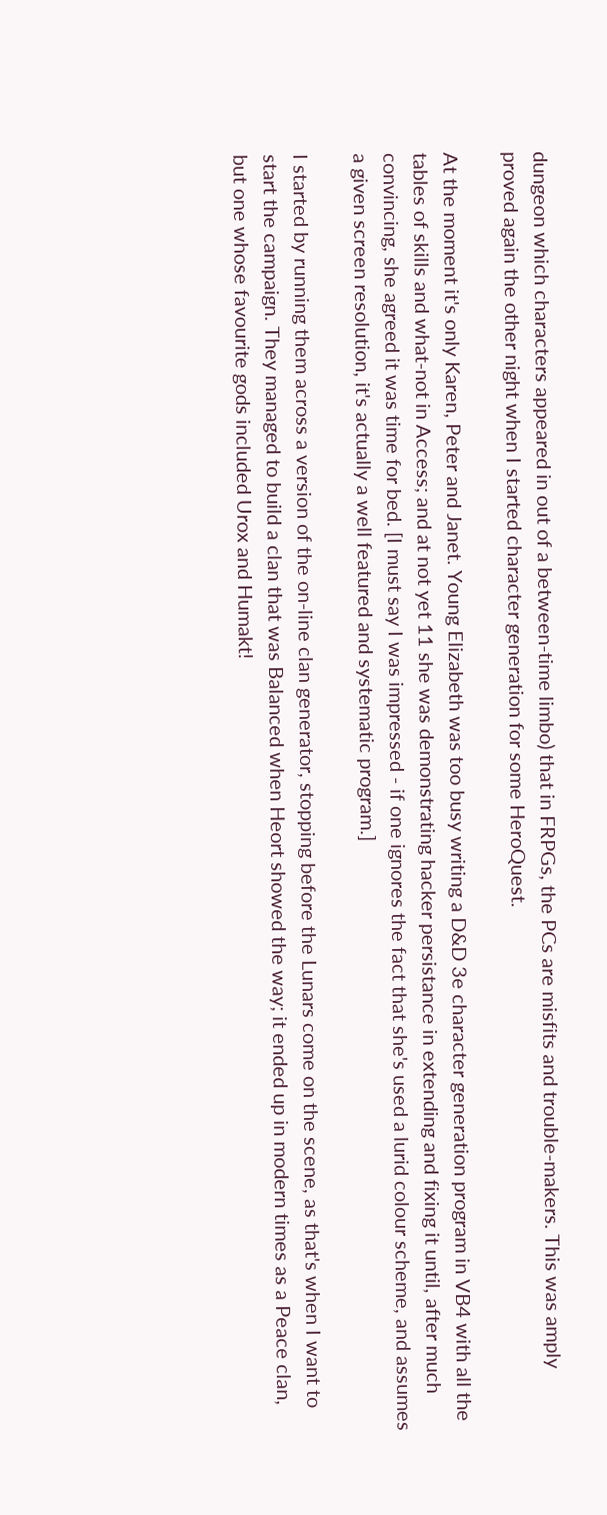dungeon which characters appeared in out of a between-time limbo) that in FRPGs, the PCs are misfits and trouble-makers. This was amply proved again the other night when I started character generation for some HeroQuest.

At the moment it's only Karen, Peter and Janet. Young Elizabeth was too busy writing a D&D 3e character generation program in VB4 with all the tables of skills and what-not in Access; and at not yet 11 she was demonstrating hacker persistance in extending and fixing it until, after much convincing, she agreed it was time for bed. [I must say I was impressed - if one ignores the fact that she's used a lurid colour scheme, and assumes a given screen resolution, it's actually a well featured and systematic program.]

I started by running them across a version of the on-line clan generator, stopping before the Lunars come on the scene, as that's when I want to start the campaign. They managed to build a clan that was Balanced when Heort showed the way; it ended up in modern times as a Peace clan, but one whose favourite gods included Urox and Humakt!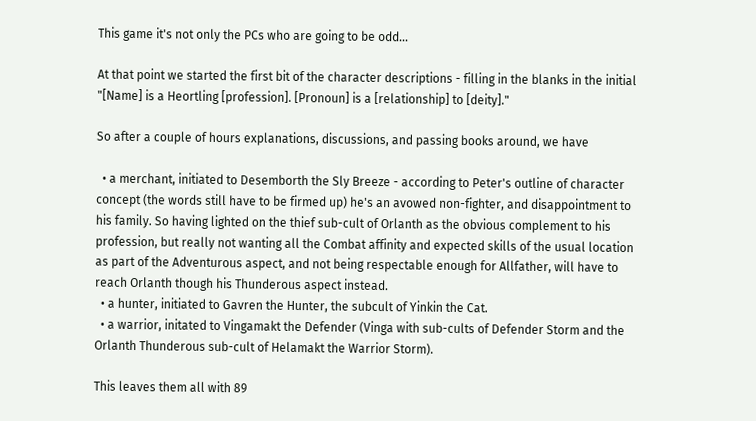This game it's not only the PCs who are going to be odd...

At that point we started the first bit of the character descriptions - filling in the blanks in the initial "[Name] is a Heortling [profession]. [Pronoun] is a [relationship] to [deity]."

So after a couple of hours explanations, discussions, and passing books around, we have

  • a merchant, initiated to Desemborth the Sly Breeze - according to Peter's outline of character concept (the words still have to be firmed up) he's an avowed non-fighter, and disappointment to his family. So having lighted on the thief sub-cult of Orlanth as the obvious complement to his profession, but really not wanting all the Combat affinity and expected skills of the usual location as part of the Adventurous aspect, and not being respectable enough for Allfather, will have to reach Orlanth though his Thunderous aspect instead.
  • a hunter, initiated to Gavren the Hunter, the subcult of Yinkin the Cat.
  • a warrior, initated to Vingamakt the Defender (Vinga with sub-cults of Defender Storm and the Orlanth Thunderous sub-cult of Helamakt the Warrior Storm).

This leaves them all with 89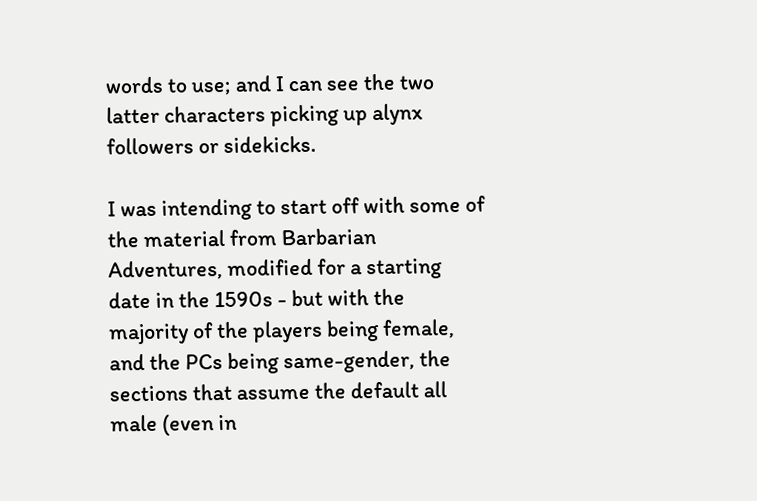words to use; and I can see the two latter characters picking up alynx followers or sidekicks.

I was intending to start off with some of the material from Barbarian Adventures, modified for a starting date in the 1590s - but with the majority of the players being female, and the PCs being same-gender, the sections that assume the default all male (even in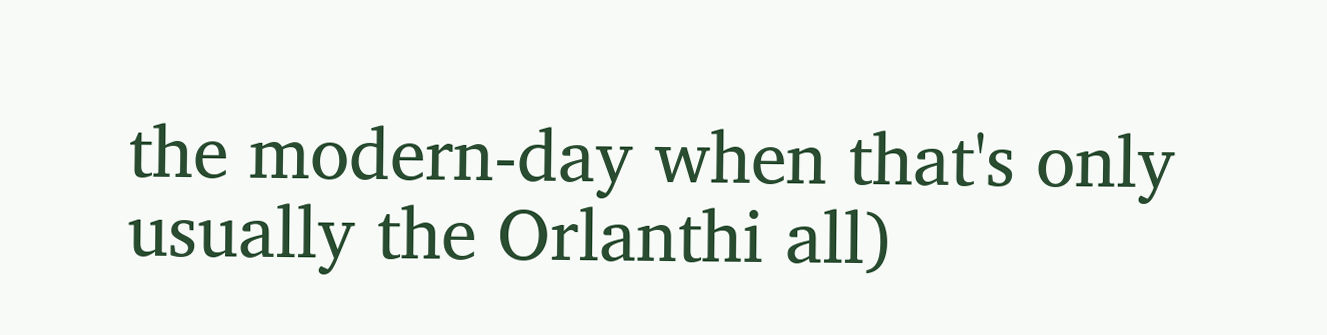the modern-day when that's only usually the Orlanthi all)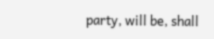party, will be, shall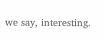we say, interesting.